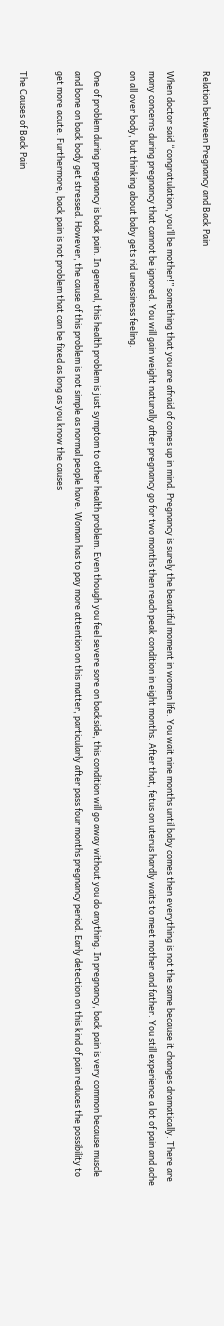Relation between Pregnancy and Back Pain

When doctor said “congratulation, you’ll be mother!” something that you are afraid of comes up in mind. Pregnancy is surely the beautiful moment in women life. You wait nine months until baby comes then everything is not the same because it changes dramatically. There are many concerns during pregnancy that cannot be ignored. You will gain weight naturally after pregnancy go for two months then reach peak condition in eight months. After that, fetus on uterus hardly waits to meet mother and father. You still experience a lot of pain and ache on all over body, but thinking about baby gets rid uneasiness feeling.

One of problem during pregnancy is back pain. In general, this health problem is just symptom to other health problem. Even though you feel severe sore on backside, this condition will go away without you do anything. In pregnancy, back pain is very common because muscle and bone on back body get stressed. However, the cause of this problem is not simple as normal people have. Woman has to pay more attention on this matter, particularly after pass four months pregnancy period. Early detection on this kind of pain reduces the possibility to get more acute. Furthermore, back pain is not problem that can be fixed as long as you know the causes

The Causes of Back Pain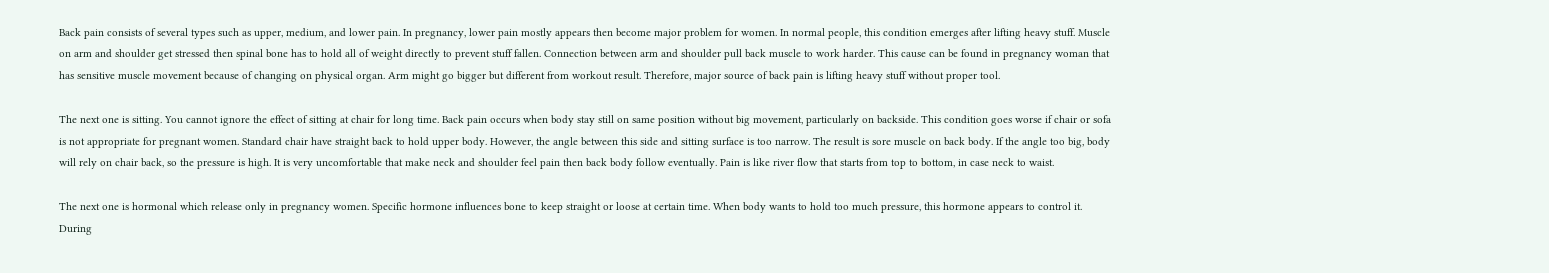Back pain consists of several types such as upper, medium, and lower pain. In pregnancy, lower pain mostly appears then become major problem for women. In normal people, this condition emerges after lifting heavy stuff. Muscle on arm and shoulder get stressed then spinal bone has to hold all of weight directly to prevent stuff fallen. Connection between arm and shoulder pull back muscle to work harder. This cause can be found in pregnancy woman that has sensitive muscle movement because of changing on physical organ. Arm might go bigger but different from workout result. Therefore, major source of back pain is lifting heavy stuff without proper tool.

The next one is sitting. You cannot ignore the effect of sitting at chair for long time. Back pain occurs when body stay still on same position without big movement, particularly on backside. This condition goes worse if chair or sofa is not appropriate for pregnant women. Standard chair have straight back to hold upper body. However, the angle between this side and sitting surface is too narrow. The result is sore muscle on back body. If the angle too big, body will rely on chair back, so the pressure is high. It is very uncomfortable that make neck and shoulder feel pain then back body follow eventually. Pain is like river flow that starts from top to bottom, in case neck to waist.

The next one is hormonal which release only in pregnancy women. Specific hormone influences bone to keep straight or loose at certain time. When body wants to hold too much pressure, this hormone appears to control it. During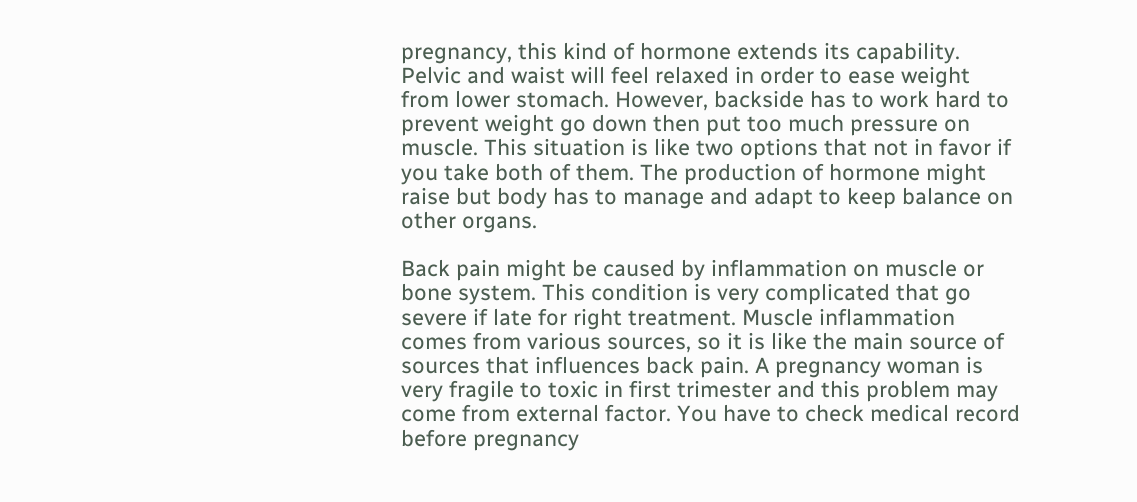pregnancy, this kind of hormone extends its capability. Pelvic and waist will feel relaxed in order to ease weight from lower stomach. However, backside has to work hard to prevent weight go down then put too much pressure on muscle. This situation is like two options that not in favor if you take both of them. The production of hormone might raise but body has to manage and adapt to keep balance on other organs.

Back pain might be caused by inflammation on muscle or bone system. This condition is very complicated that go severe if late for right treatment. Muscle inflammation comes from various sources, so it is like the main source of sources that influences back pain. A pregnancy woman is very fragile to toxic in first trimester and this problem may come from external factor. You have to check medical record before pregnancy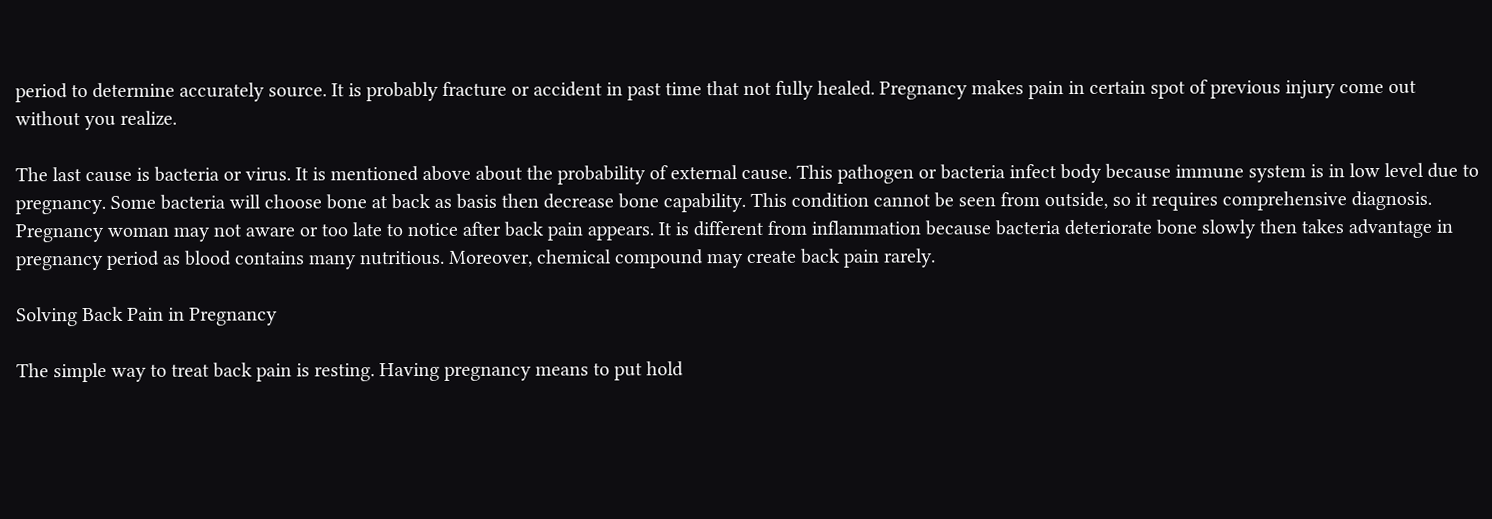period to determine accurately source. It is probably fracture or accident in past time that not fully healed. Pregnancy makes pain in certain spot of previous injury come out without you realize.

The last cause is bacteria or virus. It is mentioned above about the probability of external cause. This pathogen or bacteria infect body because immune system is in low level due to pregnancy. Some bacteria will choose bone at back as basis then decrease bone capability. This condition cannot be seen from outside, so it requires comprehensive diagnosis. Pregnancy woman may not aware or too late to notice after back pain appears. It is different from inflammation because bacteria deteriorate bone slowly then takes advantage in pregnancy period as blood contains many nutritious. Moreover, chemical compound may create back pain rarely.

Solving Back Pain in Pregnancy

The simple way to treat back pain is resting. Having pregnancy means to put hold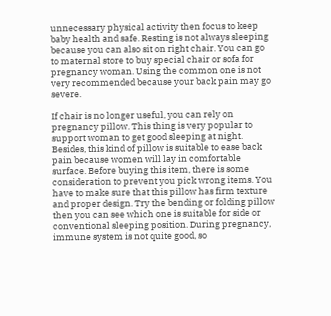unnecessary physical activity then focus to keep baby health and safe. Resting is not always sleeping because you can also sit on right chair. You can go to maternal store to buy special chair or sofa for pregnancy woman. Using the common one is not very recommended because your back pain may go severe.

If chair is no longer useful, you can rely on pregnancy pillow. This thing is very popular to support woman to get good sleeping at night. Besides, this kind of pillow is suitable to ease back pain because women will lay in comfortable surface. Before buying this item, there is some consideration to prevent you pick wrong items. You have to make sure that this pillow has firm texture and proper design. Try the bending or folding pillow then you can see which one is suitable for side or conventional sleeping position. During pregnancy, immune system is not quite good, so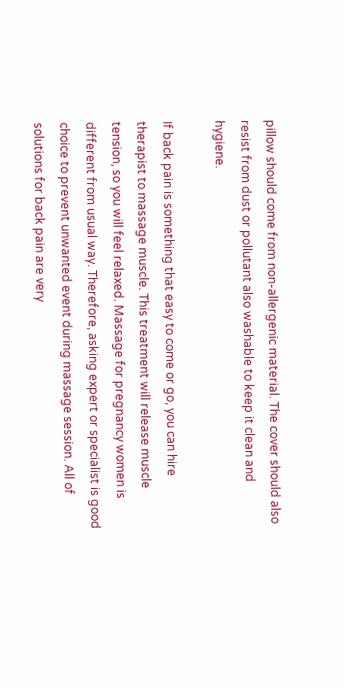pillow should come from non-allergenic material. The cover should also resist from dust or pollutant also washable to keep it clean and hygiene.

If back pain is something that easy to come or go, you can hire therapist to massage muscle. This treatment will release muscle tension, so you will feel relaxed. Massage for pregnancy women is different from usual way. Therefore, asking expert or specialist is good choice to prevent unwanted event during massage session. All of solutions for back pain are very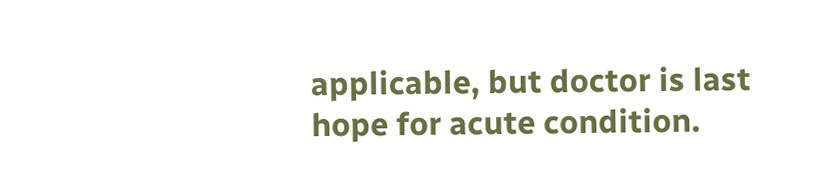applicable, but doctor is last hope for acute condition.